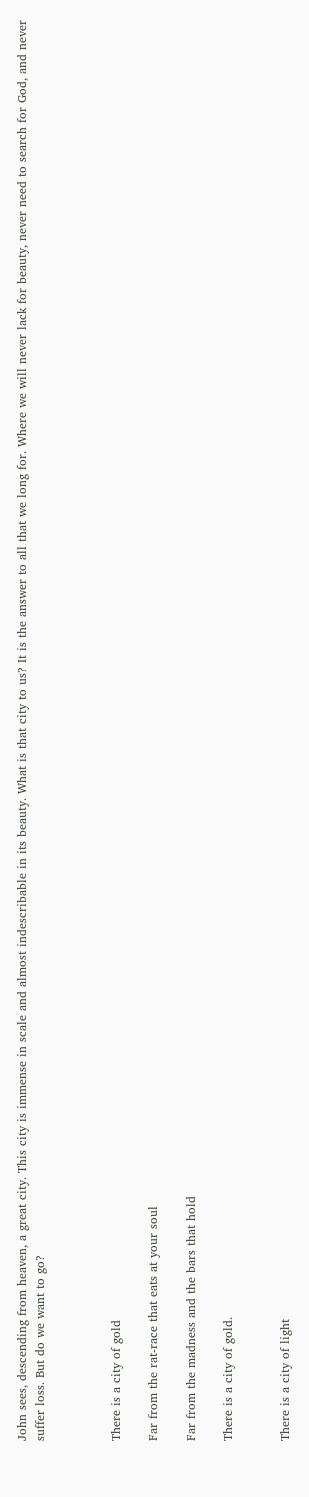John sees, descending from heaven, a great city. This city is immense in scale and almost indescribable in its beauty. What is that city to us? It is the answer to all that we long for. Where we will never lack for beauty, never need to search for God, and never suffer loss. But do we want to go?



There is a city of gold

Far from the rat-race that eats at your soul

Far from the madness and the bars that hold

There is a city of gold.


There is a city of light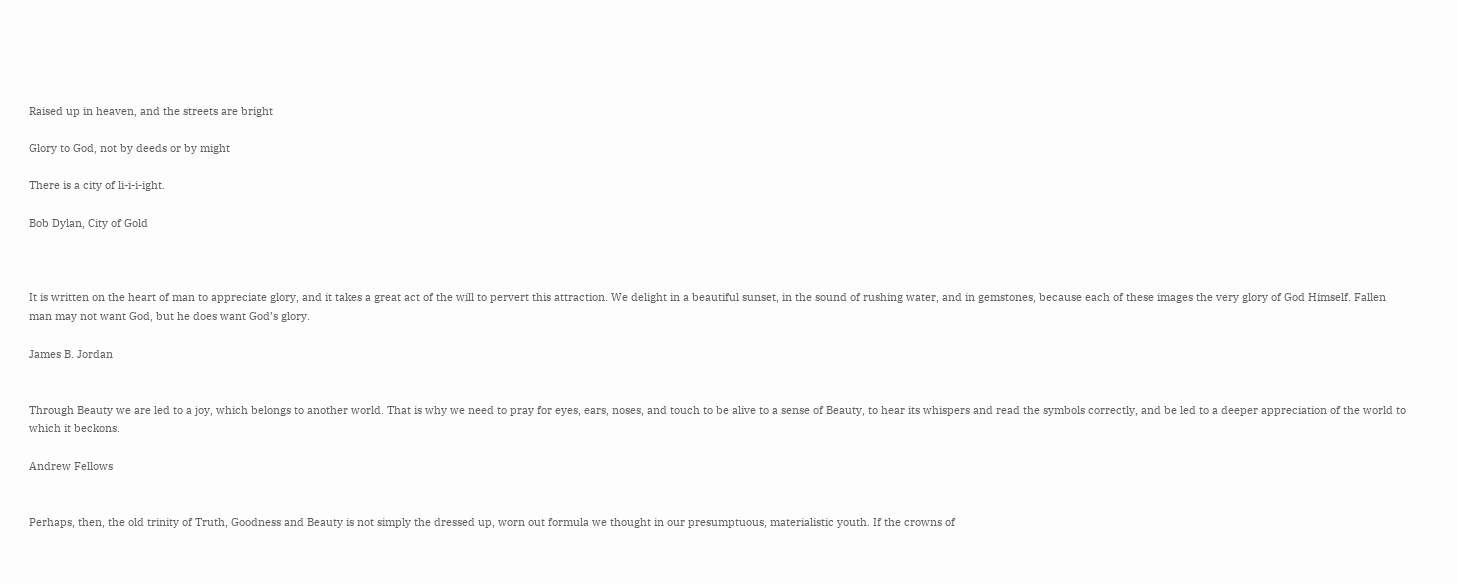Raised up in heaven, and the streets are bright

Glory to God, not by deeds or by might

There is a city of li-i-i-ight.

Bob Dylan, City of Gold



It is written on the heart of man to appreciate glory, and it takes a great act of the will to pervert this attraction. We delight in a beautiful sunset, in the sound of rushing water, and in gemstones, because each of these images the very glory of God Himself. Fallen man may not want God, but he does want God’s glory.

James B. Jordan


Through Beauty we are led to a joy, which belongs to another world. That is why we need to pray for eyes, ears, noses, and touch to be alive to a sense of Beauty, to hear its whispers and read the symbols correctly, and be led to a deeper appreciation of the world to which it beckons.

Andrew Fellows


Perhaps, then, the old trinity of Truth, Goodness and Beauty is not simply the dressed up, worn out formula we thought in our presumptuous, materialistic youth. If the crowns of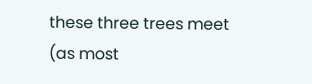these three trees meet (as most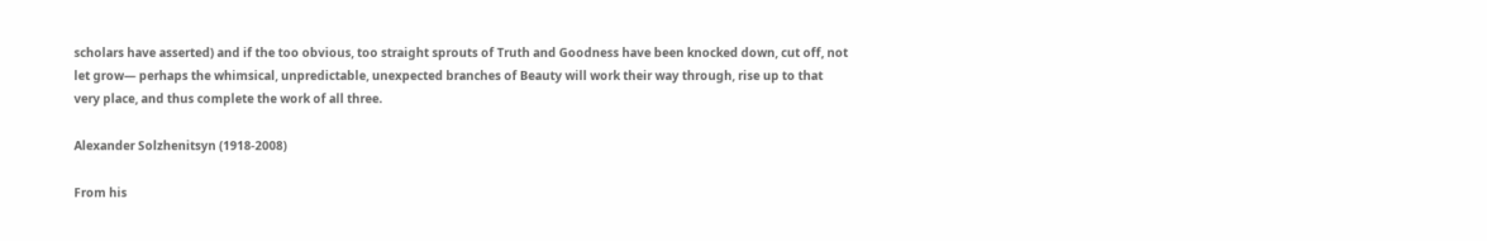scholars have asserted) and if the too obvious, too straight sprouts of Truth and Goodness have been knocked down, cut off, not let grow— perhaps the whimsical, unpredictable, unexpected branches of Beauty will work their way through, rise up to that very place, and thus complete the work of all three.

Alexander Solzhenitsyn (1918-2008)

From his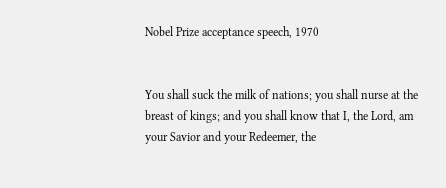Nobel Prize acceptance speech, 1970


You shall suck the milk of nations; you shall nurse at the breast of kings; and you shall know that I, the Lord, am your Savior and your Redeemer, the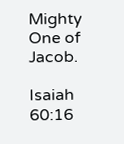Mighty One of Jacob.

Isaiah 60:16